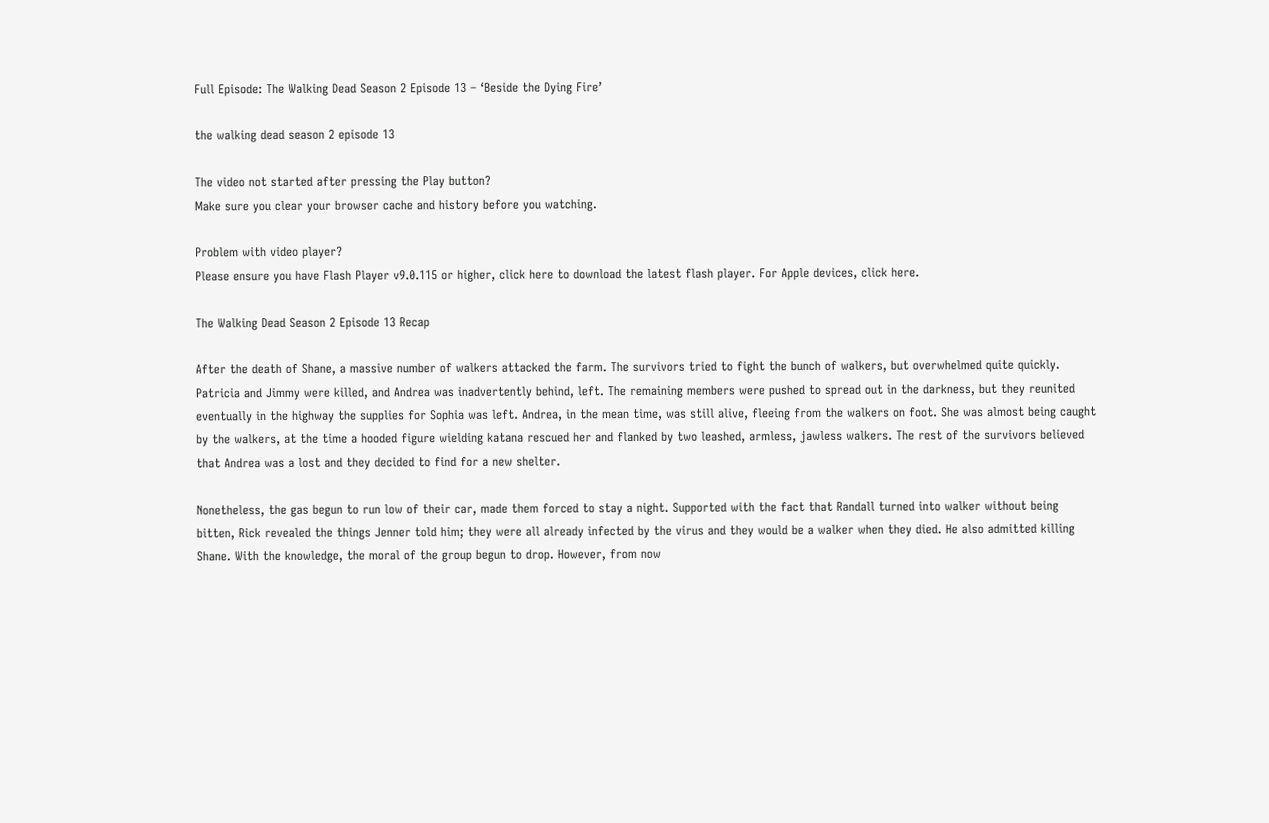Full Episode: The Walking Dead Season 2 Episode 13 – ‘Beside the Dying Fire’

the walking dead season 2 episode 13

The video not started after pressing the Play button?
Make sure you clear your browser cache and history before you watching.

Problem with video player?
Please ensure you have Flash Player v9.0.115 or higher, click here to download the latest flash player. For Apple devices, click here.

The Walking Dead Season 2 Episode 13 Recap

After the death of Shane, a massive number of walkers attacked the farm. The survivors tried to fight the bunch of walkers, but overwhelmed quite quickly. Patricia and Jimmy were killed, and Andrea was inadvertently behind, left. The remaining members were pushed to spread out in the darkness, but they reunited eventually in the highway the supplies for Sophia was left. Andrea, in the mean time, was still alive, fleeing from the walkers on foot. She was almost being caught by the walkers, at the time a hooded figure wielding katana rescued her and flanked by two leashed, armless, jawless walkers. The rest of the survivors believed that Andrea was a lost and they decided to find for a new shelter.

Nonetheless, the gas begun to run low of their car, made them forced to stay a night. Supported with the fact that Randall turned into walker without being bitten, Rick revealed the things Jenner told him; they were all already infected by the virus and they would be a walker when they died. He also admitted killing Shane. With the knowledge, the moral of the group begun to drop. However, from now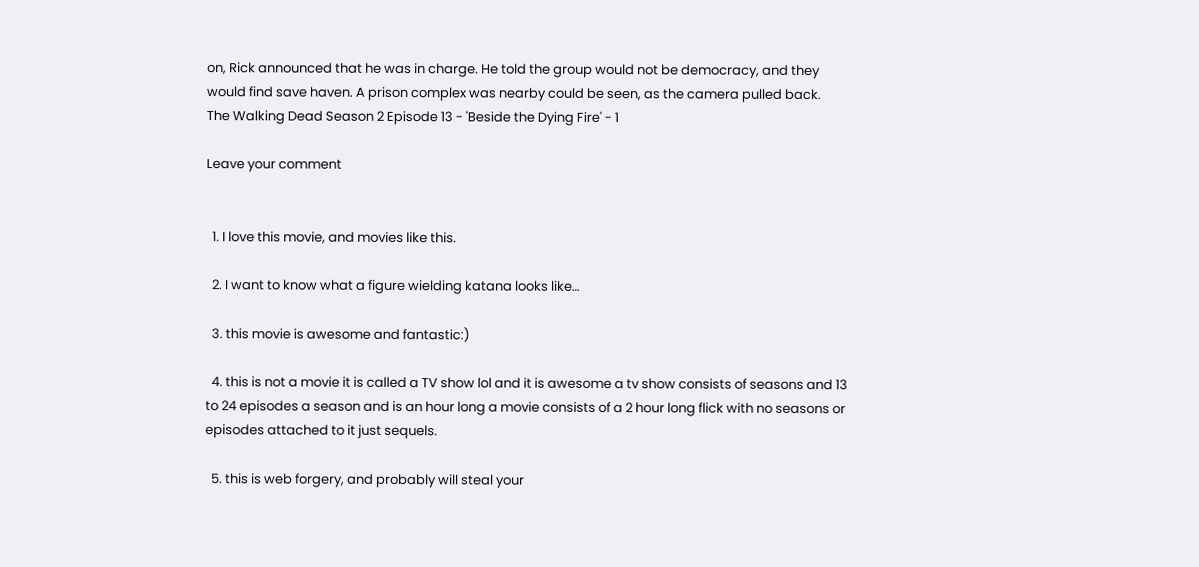on, Rick announced that he was in charge. He told the group would not be democracy, and they would find save haven. A prison complex was nearby could be seen, as the camera pulled back.
The Walking Dead Season 2 Episode 13 - 'Beside the Dying Fire' - 1

Leave your comment


  1. I love this movie, and movies like this.

  2. I want to know what a figure wielding katana looks like…

  3. this movie is awesome and fantastic:)

  4. this is not a movie it is called a TV show lol and it is awesome a tv show consists of seasons and 13 to 24 episodes a season and is an hour long a movie consists of a 2 hour long flick with no seasons or episodes attached to it just sequels.

  5. this is web forgery, and probably will steal your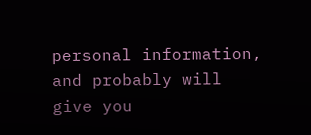personal information, and probably will give you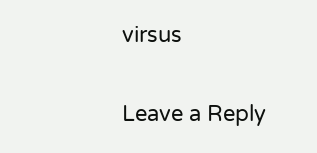virsus

Leave a Reply